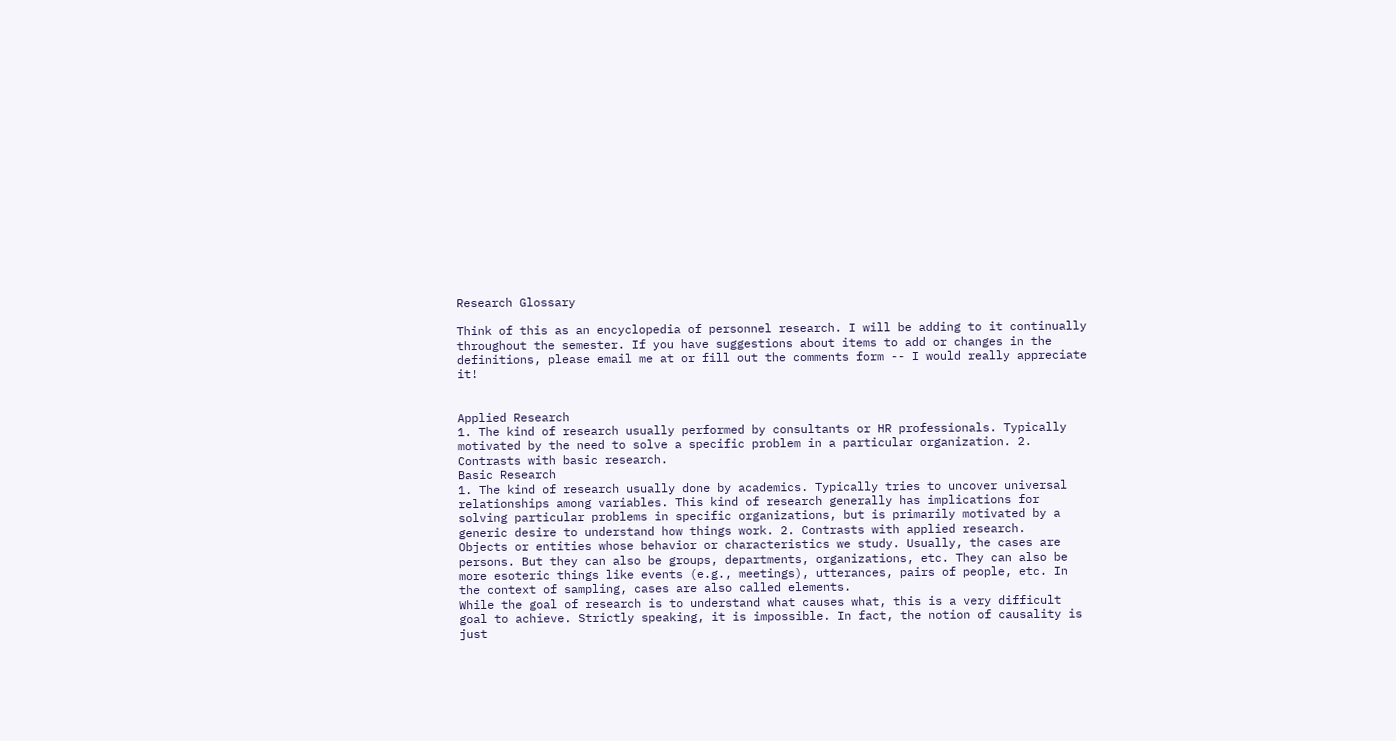Research Glossary

Think of this as an encyclopedia of personnel research. I will be adding to it continually throughout the semester. If you have suggestions about items to add or changes in the definitions, please email me at or fill out the comments form -- I would really appreciate it!


Applied Research
1. The kind of research usually performed by consultants or HR professionals. Typically motivated by the need to solve a specific problem in a particular organization. 2. Contrasts with basic research.
Basic Research
1. The kind of research usually done by academics. Typically tries to uncover universal relationships among variables. This kind of research generally has implications for solving particular problems in specific organizations, but is primarily motivated by a generic desire to understand how things work. 2. Contrasts with applied research.
Objects or entities whose behavior or characteristics we study. Usually, the cases are persons. But they can also be groups, departments, organizations, etc. They can also be more esoteric things like events (e.g., meetings), utterances, pairs of people, etc. In the context of sampling, cases are also called elements.
While the goal of research is to understand what causes what, this is a very difficult goal to achieve. Strictly speaking, it is impossible. In fact, the notion of causality is just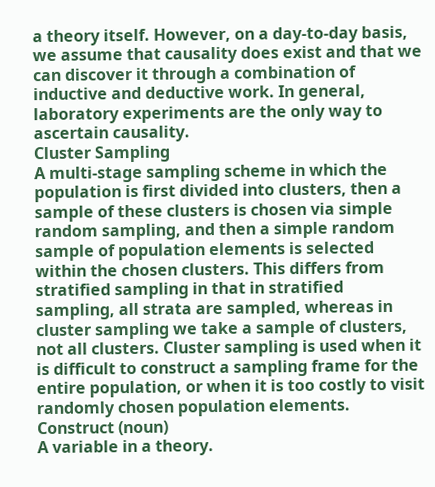a theory itself. However, on a day-to-day basis, we assume that causality does exist and that we can discover it through a combination of inductive and deductive work. In general, laboratory experiments are the only way to ascertain causality.
Cluster Sampling
A multi-stage sampling scheme in which the population is first divided into clusters, then a sample of these clusters is chosen via simple random sampling, and then a simple random sample of population elements is selected within the chosen clusters. This differs from stratified sampling in that in stratified sampling, all strata are sampled, whereas in cluster sampling we take a sample of clusters, not all clusters. Cluster sampling is used when it is difficult to construct a sampling frame for the entire population, or when it is too costly to visit randomly chosen population elements.
Construct (noun)
A variable in a theory.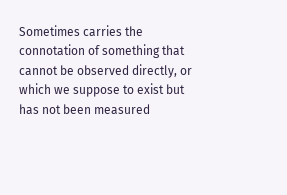Sometimes carries the connotation of something that cannot be observed directly, or which we suppose to exist but has not been measured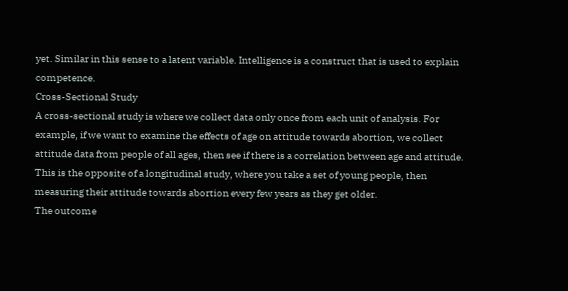yet. Similar in this sense to a latent variable. Intelligence is a construct that is used to explain competence.
Cross-Sectional Study
A cross-sectional study is where we collect data only once from each unit of analysis. For example, if we want to examine the effects of age on attitude towards abortion, we collect attitude data from people of all ages, then see if there is a correlation between age and attitude. This is the opposite of a longitudinal study, where you take a set of young people, then measuring their attitude towards abortion every few years as they get older.
The outcome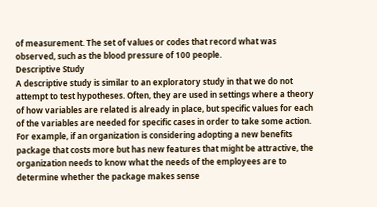of measurement. The set of values or codes that record what was observed, such as the blood pressure of 100 people.
Descriptive Study
A descriptive study is similar to an exploratory study in that we do not attempt to test hypotheses. Often, they are used in settings where a theory of how variables are related is already in place, but specific values for each of the variables are needed for specific cases in order to take some action. For example, if an organization is considering adopting a new benefits package that costs more but has new features that might be attractive, the organization needs to know what the needs of the employees are to determine whether the package makes sense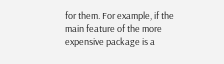for them. For example, if the main feature of the more expensive package is a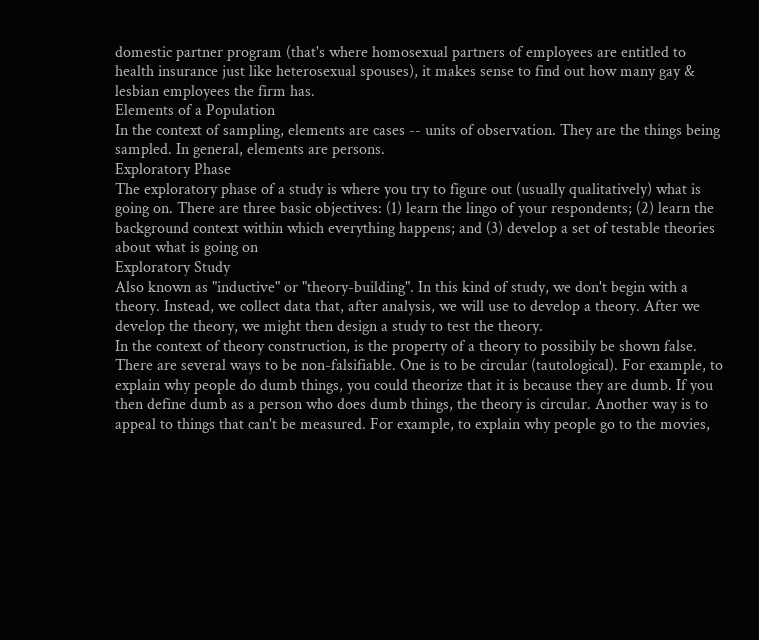domestic partner program (that's where homosexual partners of employees are entitled to health insurance just like heterosexual spouses), it makes sense to find out how many gay & lesbian employees the firm has.
Elements of a Population
In the context of sampling, elements are cases -- units of observation. They are the things being sampled. In general, elements are persons.
Exploratory Phase
The exploratory phase of a study is where you try to figure out (usually qualitatively) what is going on. There are three basic objectives: (1) learn the lingo of your respondents; (2) learn the background context within which everything happens; and (3) develop a set of testable theories about what is going on
Exploratory Study
Also known as "inductive" or "theory-building". In this kind of study, we don't begin with a theory. Instead, we collect data that, after analysis, we will use to develop a theory. After we develop the theory, we might then design a study to test the theory.
In the context of theory construction, is the property of a theory to possibily be shown false. There are several ways to be non-falsifiable. One is to be circular (tautological). For example, to explain why people do dumb things, you could theorize that it is because they are dumb. If you then define dumb as a person who does dumb things, the theory is circular. Another way is to appeal to things that can't be measured. For example, to explain why people go to the movies,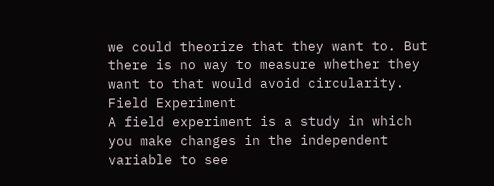we could theorize that they want to. But there is no way to measure whether they want to that would avoid circularity.
Field Experiment
A field experiment is a study in which you make changes in the independent variable to see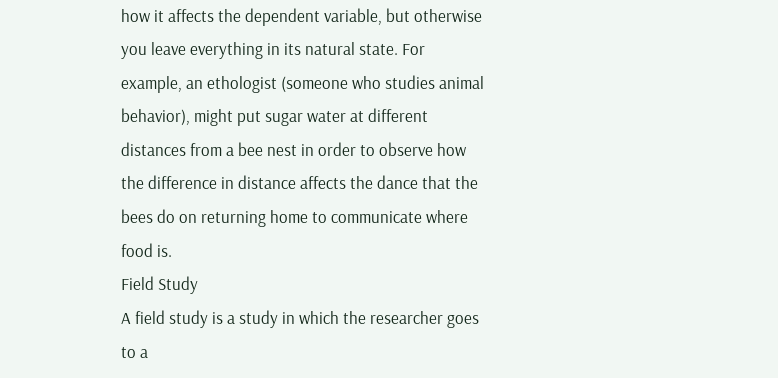how it affects the dependent variable, but otherwise you leave everything in its natural state. For example, an ethologist (someone who studies animal behavior), might put sugar water at different distances from a bee nest in order to observe how the difference in distance affects the dance that the bees do on returning home to communicate where food is.
Field Study
A field study is a study in which the researcher goes to a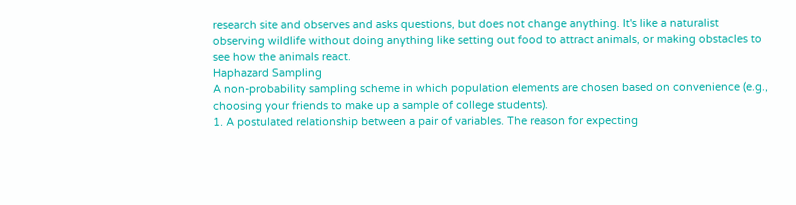research site and observes and asks questions, but does not change anything. It's like a naturalist observing wildlife without doing anything like setting out food to attract animals, or making obstacles to see how the animals react.
Haphazard Sampling
A non-probability sampling scheme in which population elements are chosen based on convenience (e.g., choosing your friends to make up a sample of college students).
1. A postulated relationship between a pair of variables. The reason for expecting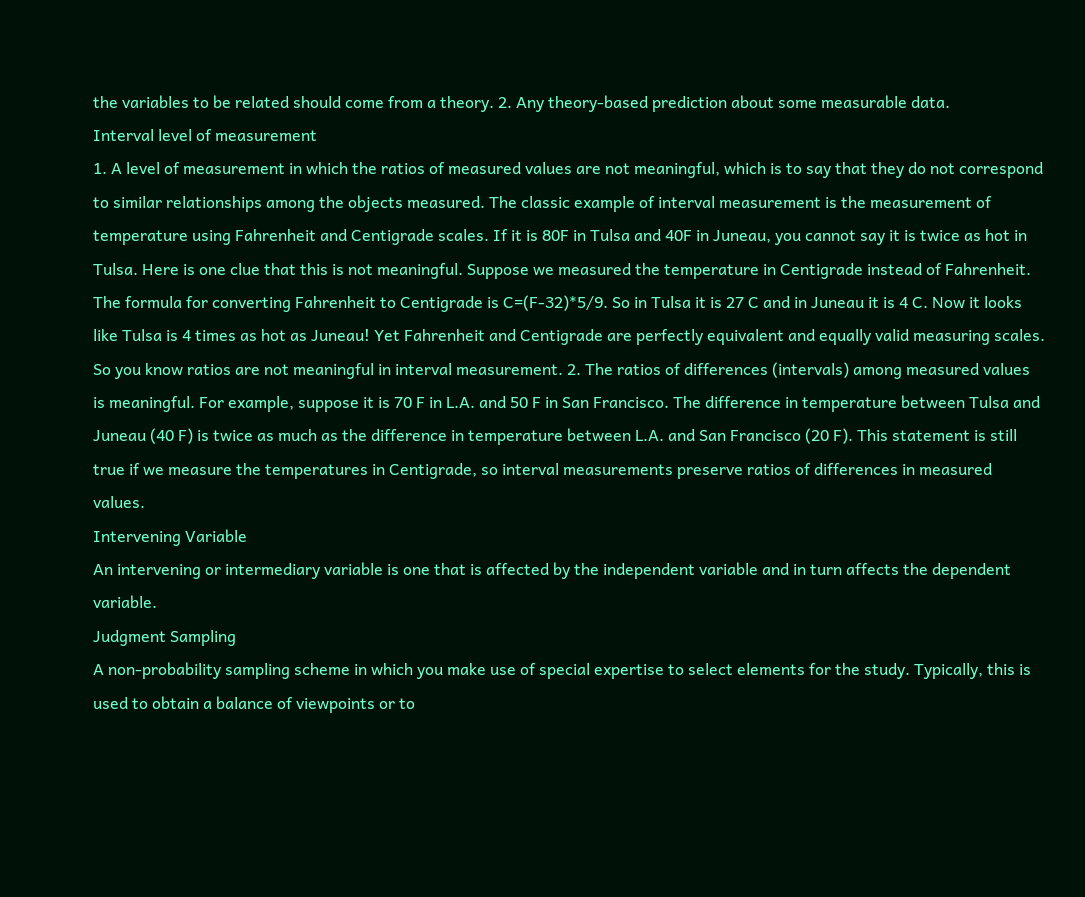the variables to be related should come from a theory. 2. Any theory-based prediction about some measurable data.
Interval level of measurement
1. A level of measurement in which the ratios of measured values are not meaningful, which is to say that they do not correspond to similar relationships among the objects measured. The classic example of interval measurement is the measurement of temperature using Fahrenheit and Centigrade scales. If it is 80F in Tulsa and 40F in Juneau, you cannot say it is twice as hot in Tulsa. Here is one clue that this is not meaningful. Suppose we measured the temperature in Centigrade instead of Fahrenheit. The formula for converting Fahrenheit to Centigrade is C=(F-32)*5/9. So in Tulsa it is 27 C and in Juneau it is 4 C. Now it looks like Tulsa is 4 times as hot as Juneau! Yet Fahrenheit and Centigrade are perfectly equivalent and equally valid measuring scales. So you know ratios are not meaningful in interval measurement. 2. The ratios of differences (intervals) among measured values is meaningful. For example, suppose it is 70 F in L.A. and 50 F in San Francisco. The difference in temperature between Tulsa and Juneau (40 F) is twice as much as the difference in temperature between L.A. and San Francisco (20 F). This statement is still true if we measure the temperatures in Centigrade, so interval measurements preserve ratios of differences in measured values.
Intervening Variable
An intervening or intermediary variable is one that is affected by the independent variable and in turn affects the dependent variable.
Judgment Sampling
A non-probability sampling scheme in which you make use of special expertise to select elements for the study. Typically, this is used to obtain a balance of viewpoints or to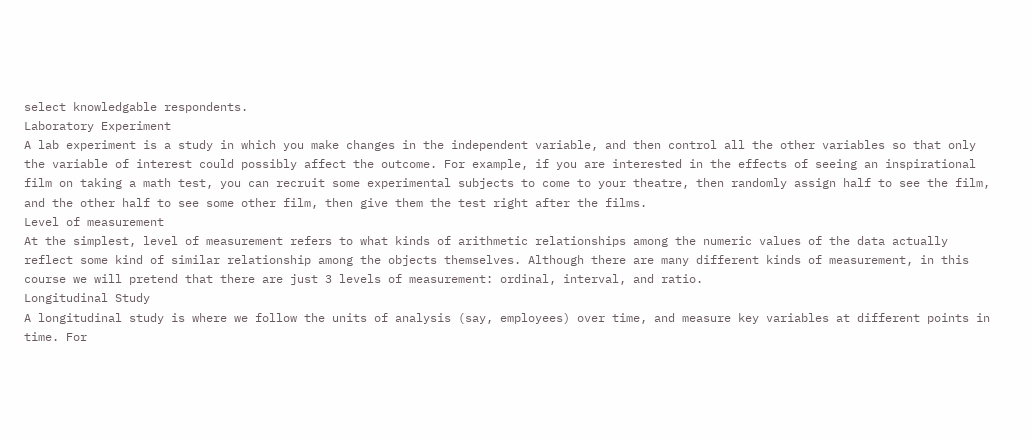select knowledgable respondents.
Laboratory Experiment
A lab experiment is a study in which you make changes in the independent variable, and then control all the other variables so that only the variable of interest could possibly affect the outcome. For example, if you are interested in the effects of seeing an inspirational film on taking a math test, you can recruit some experimental subjects to come to your theatre, then randomly assign half to see the film, and the other half to see some other film, then give them the test right after the films.
Level of measurement
At the simplest, level of measurement refers to what kinds of arithmetic relationships among the numeric values of the data actually reflect some kind of similar relationship among the objects themselves. Although there are many different kinds of measurement, in this course we will pretend that there are just 3 levels of measurement: ordinal, interval, and ratio.
Longitudinal Study
A longitudinal study is where we follow the units of analysis (say, employees) over time, and measure key variables at different points in time. For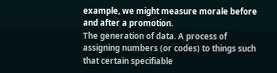example, we might measure morale before and after a promotion.
The generation of data. A process of assigning numbers (or codes) to things such that certain specifiable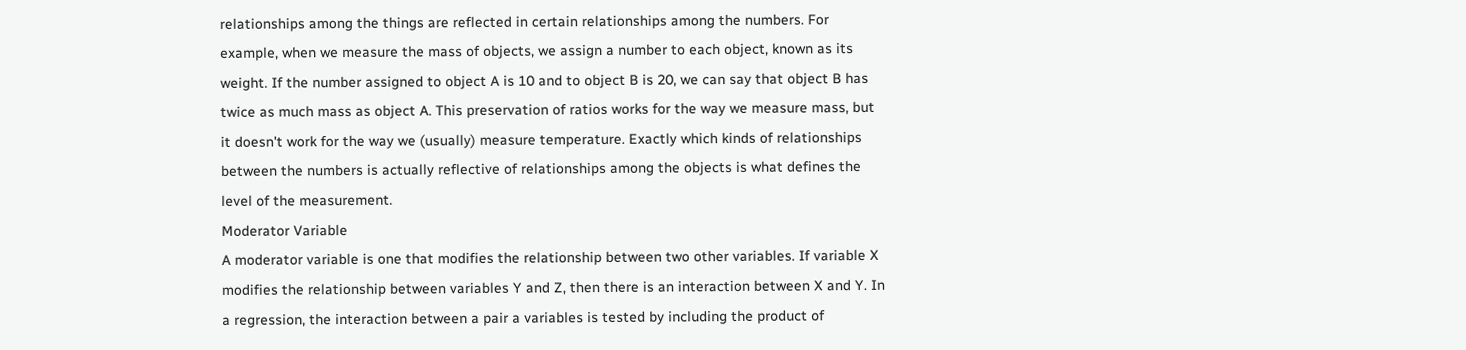relationships among the things are reflected in certain relationships among the numbers. For example, when we measure the mass of objects, we assign a number to each object, known as its weight. If the number assigned to object A is 10 and to object B is 20, we can say that object B has twice as much mass as object A. This preservation of ratios works for the way we measure mass, but it doesn't work for the way we (usually) measure temperature. Exactly which kinds of relationships between the numbers is actually reflective of relationships among the objects is what defines the level of the measurement.
Moderator Variable
A moderator variable is one that modifies the relationship between two other variables. If variable X modifies the relationship between variables Y and Z, then there is an interaction between X and Y. In a regression, the interaction between a pair a variables is tested by including the product of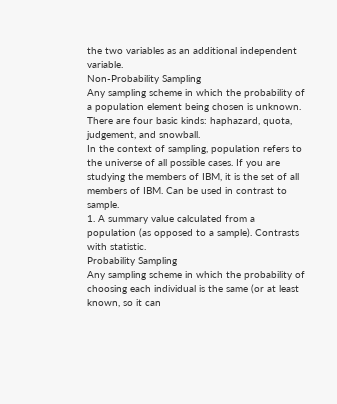the two variables as an additional independent variable.
Non-Probability Sampling
Any sampling scheme in which the probability of a population element being chosen is unknown. There are four basic kinds: haphazard, quota, judgement, and snowball.
In the context of sampling, population refers to the universe of all possible cases. If you are studying the members of IBM, it is the set of all members of IBM. Can be used in contrast to sample.
1. A summary value calculated from a population (as opposed to a sample). Contrasts with statistic.
Probability Sampling
Any sampling scheme in which the probability of choosing each individual is the same (or at least known, so it can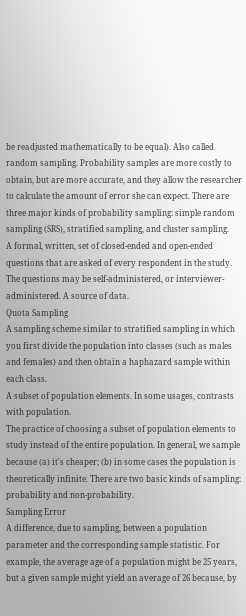be readjusted mathematically to be equal). Also called random sampling. Probability samples are more costly to obtain, but are more accurate, and they allow the researcher to calculate the amount of error she can expect. There are three major kinds of probability sampling: simple random sampling (SRS), stratified sampling, and cluster sampling.
A formal, written, set of closed-ended and open-ended questions that are asked of every respondent in the study. The questions may be self-administered, or interviewer-administered. A source of data.
Quota Sampling
A sampling scheme similar to stratified sampling in which you first divide the population into classes (such as males and females) and then obtain a haphazard sample within each class.
A subset of population elements. In some usages, contrasts with population.
The practice of choosing a subset of population elements to study instead of the entire population. In general, we sample because (a) it's cheaper; (b) in some cases the population is theoretically infinite. There are two basic kinds of sampling: probability and non-probability.
Sampling Error
A difference, due to sampling, between a population parameter and the corresponding sample statistic. For example, the average age of a population might be 25 years, but a given sample might yield an average of 26 because, by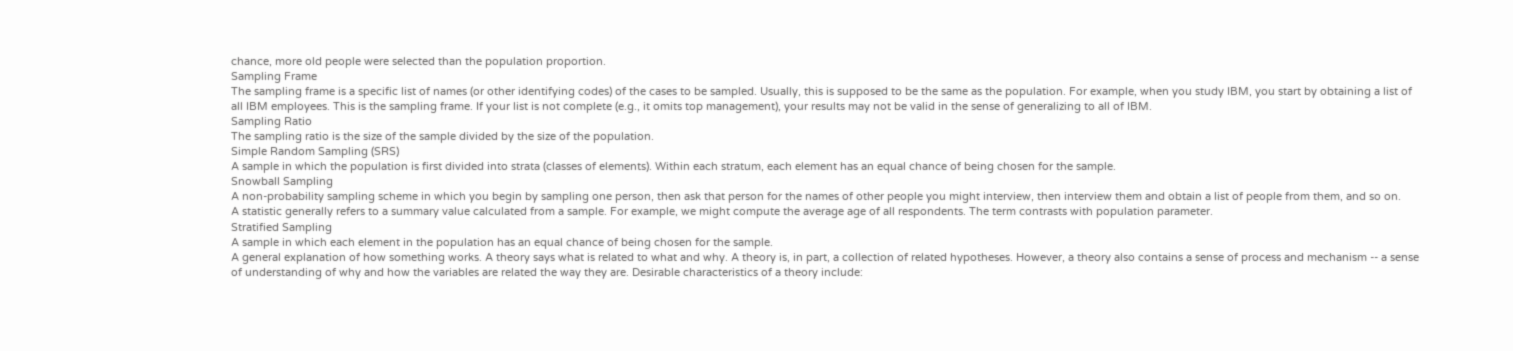chance, more old people were selected than the population proportion.
Sampling Frame
The sampling frame is a specific list of names (or other identifying codes) of the cases to be sampled. Usually, this is supposed to be the same as the population. For example, when you study IBM, you start by obtaining a list of all IBM employees. This is the sampling frame. If your list is not complete (e.g., it omits top management), your results may not be valid in the sense of generalizing to all of IBM.
Sampling Ratio
The sampling ratio is the size of the sample divided by the size of the population.
Simple Random Sampling (SRS)
A sample in which the population is first divided into strata (classes of elements). Within each stratum, each element has an equal chance of being chosen for the sample.
Snowball Sampling
A non-probability sampling scheme in which you begin by sampling one person, then ask that person for the names of other people you might interview, then interview them and obtain a list of people from them, and so on.
A statistic generally refers to a summary value calculated from a sample. For example, we might compute the average age of all respondents. The term contrasts with population parameter.
Stratified Sampling
A sample in which each element in the population has an equal chance of being chosen for the sample.
A general explanation of how something works. A theory says what is related to what and why. A theory is, in part, a collection of related hypotheses. However, a theory also contains a sense of process and mechanism -- a sense of understanding of why and how the variables are related the way they are. Desirable characteristics of a theory include: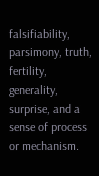falsifiability, parsimony, truth, fertility, generality, surprise, and a sense of process or mechanism.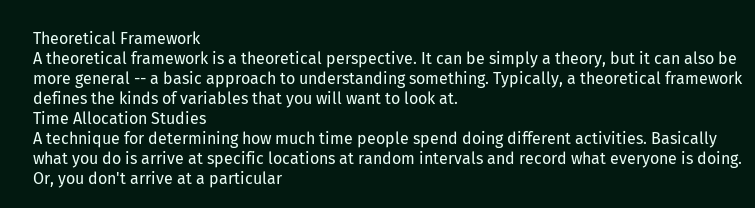Theoretical Framework
A theoretical framework is a theoretical perspective. It can be simply a theory, but it can also be more general -- a basic approach to understanding something. Typically, a theoretical framework defines the kinds of variables that you will want to look at.
Time Allocation Studies
A technique for determining how much time people spend doing different activities. Basically what you do is arrive at specific locations at random intervals and record what everyone is doing. Or, you don't arrive at a particular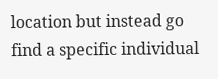location but instead go find a specific individual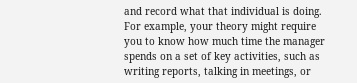and record what that individual is doing. For example, your theory might require you to know how much time the manager spends on a set of key activities, such as writing reports, talking in meetings, or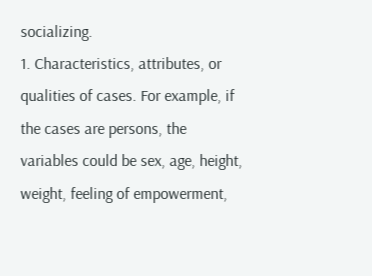socializing.
1. Characteristics, attributes, or qualities of cases. For example, if the cases are persons, the variables could be sex, age, height, weight, feeling of empowerment,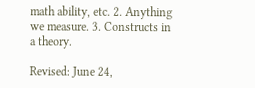math ability, etc. 2. Anything we measure. 3. Constructs in a theory.

Revised: June 24,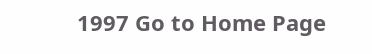1997 Go to Home Page